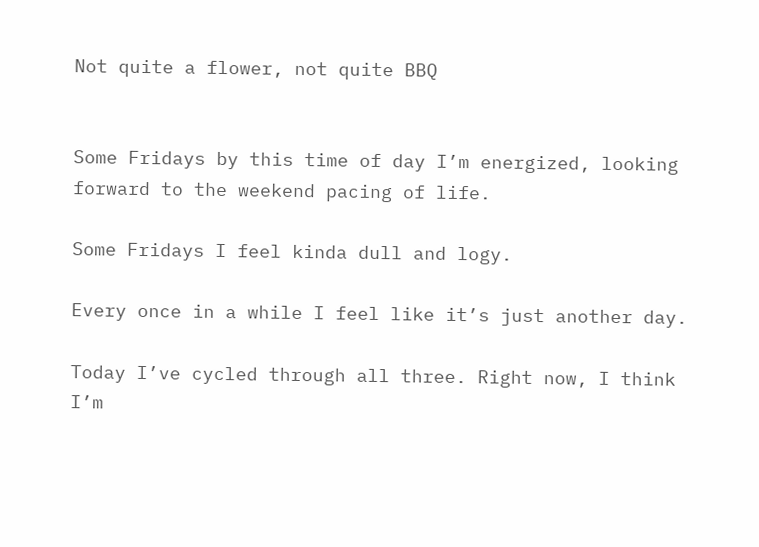Not quite a flower, not quite BBQ


Some Fridays by this time of day I’m energized, looking forward to the weekend pacing of life.

Some Fridays I feel kinda dull and logy.

Every once in a while I feel like it’s just another day.

Today I’ve cycled through all three. Right now, I think I’m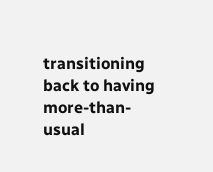transitioning back to having more-than-usual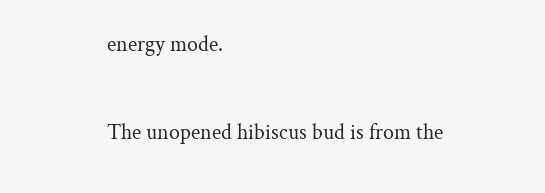energy mode.

The unopened hibiscus bud is from the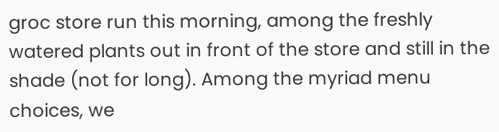groc store run this morning, among the freshly watered plants out in front of the store and still in the shade (not for long). Among the myriad menu choices, we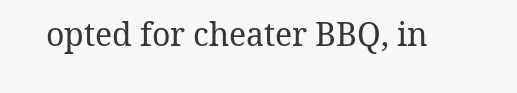opted for cheater BBQ, in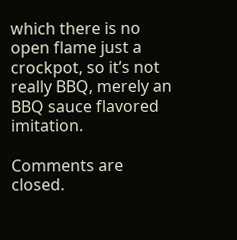which there is no open flame just a crockpot, so it’s not really BBQ, merely an BBQ sauce flavored imitation.

Comments are closed.